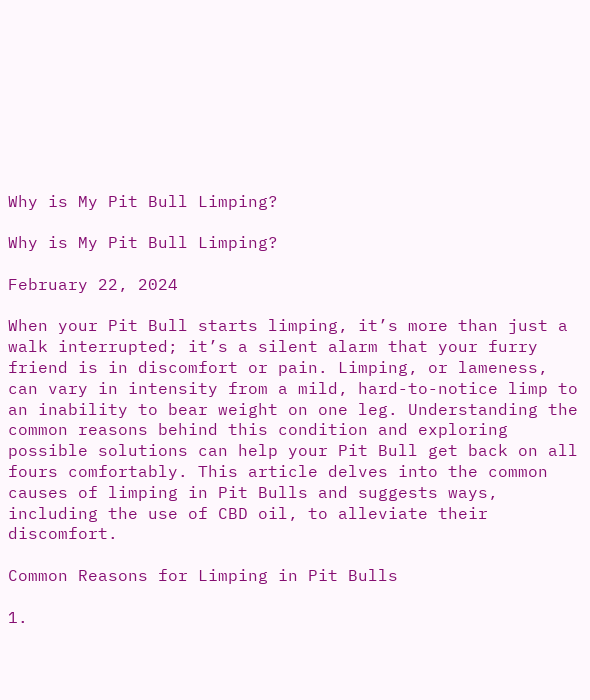Why is My Pit Bull Limping?

Why is My Pit Bull Limping?

February 22, 2024

When your Pit Bull starts limping, it’s more than just a walk interrupted; it’s a silent alarm that your furry friend is in discomfort or pain. Limping, or lameness, can vary in intensity from a mild, hard-to-notice limp to an inability to bear weight on one leg. Understanding the common reasons behind this condition and exploring possible solutions can help your Pit Bull get back on all fours comfortably. This article delves into the common causes of limping in Pit Bulls and suggests ways, including the use of CBD oil, to alleviate their discomfort.

Common Reasons for Limping in Pit Bulls

1.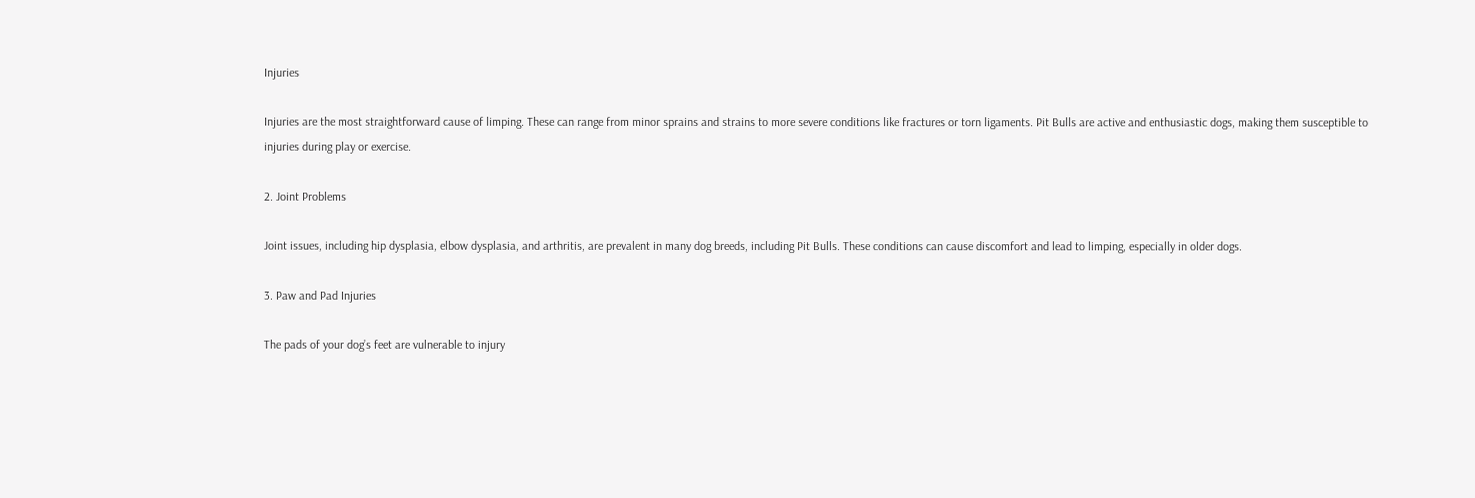Injuries

Injuries are the most straightforward cause of limping. These can range from minor sprains and strains to more severe conditions like fractures or torn ligaments. Pit Bulls are active and enthusiastic dogs, making them susceptible to injuries during play or exercise.

2. Joint Problems

Joint issues, including hip dysplasia, elbow dysplasia, and arthritis, are prevalent in many dog breeds, including Pit Bulls. These conditions can cause discomfort and lead to limping, especially in older dogs.

3. Paw and Pad Injuries

The pads of your dog’s feet are vulnerable to injury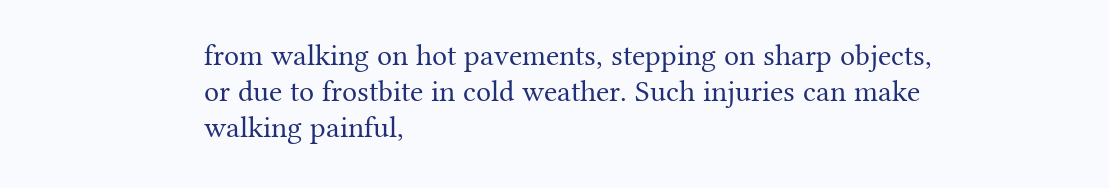from walking on hot pavements, stepping on sharp objects, or due to frostbite in cold weather. Such injuries can make walking painful,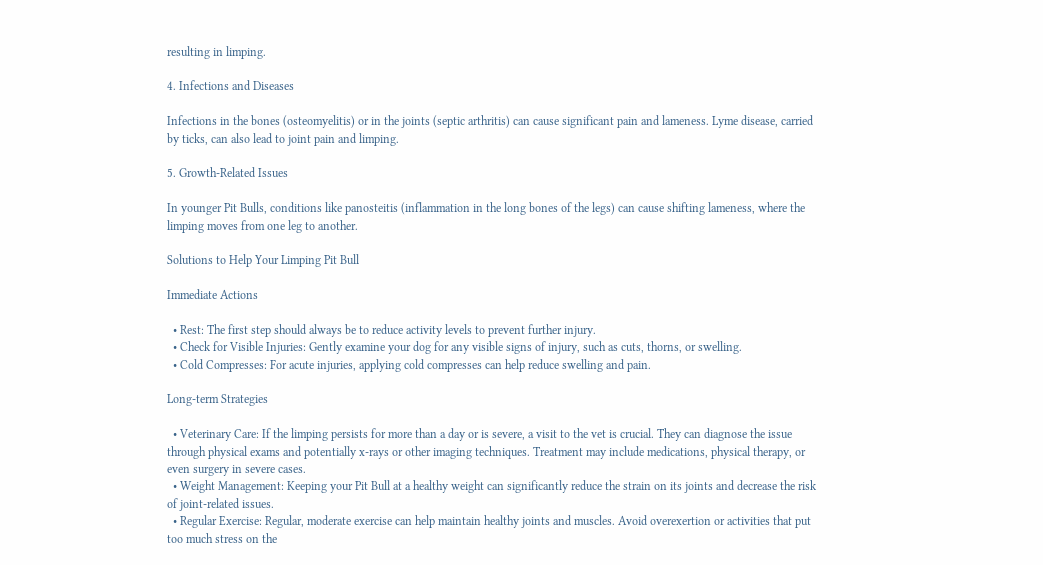resulting in limping.

4. Infections and Diseases

Infections in the bones (osteomyelitis) or in the joints (septic arthritis) can cause significant pain and lameness. Lyme disease, carried by ticks, can also lead to joint pain and limping.

5. Growth-Related Issues

In younger Pit Bulls, conditions like panosteitis (inflammation in the long bones of the legs) can cause shifting lameness, where the limping moves from one leg to another.

Solutions to Help Your Limping Pit Bull

Immediate Actions

  • Rest: The first step should always be to reduce activity levels to prevent further injury.
  • Check for Visible Injuries: Gently examine your dog for any visible signs of injury, such as cuts, thorns, or swelling.
  • Cold Compresses: For acute injuries, applying cold compresses can help reduce swelling and pain.

Long-term Strategies

  • Veterinary Care: If the limping persists for more than a day or is severe, a visit to the vet is crucial. They can diagnose the issue through physical exams and potentially x-rays or other imaging techniques. Treatment may include medications, physical therapy, or even surgery in severe cases.
  • Weight Management: Keeping your Pit Bull at a healthy weight can significantly reduce the strain on its joints and decrease the risk of joint-related issues.
  • Regular Exercise: Regular, moderate exercise can help maintain healthy joints and muscles. Avoid overexertion or activities that put too much stress on the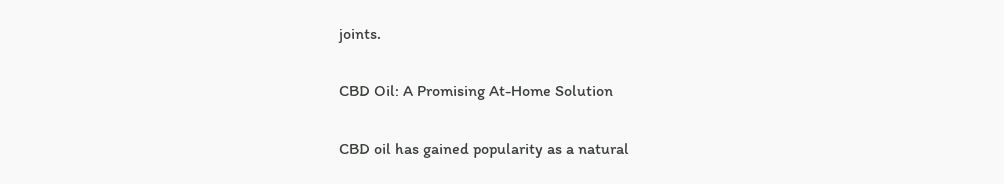joints.

CBD Oil: A Promising At-Home Solution

CBD oil has gained popularity as a natural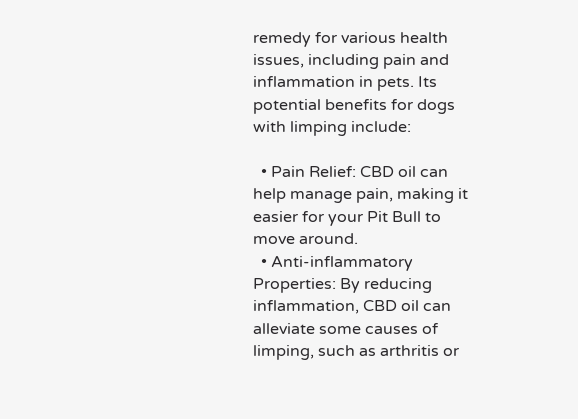remedy for various health issues, including pain and inflammation in pets. Its potential benefits for dogs with limping include:

  • Pain Relief: CBD oil can help manage pain, making it easier for your Pit Bull to move around.
  • Anti-inflammatory Properties: By reducing inflammation, CBD oil can alleviate some causes of limping, such as arthritis or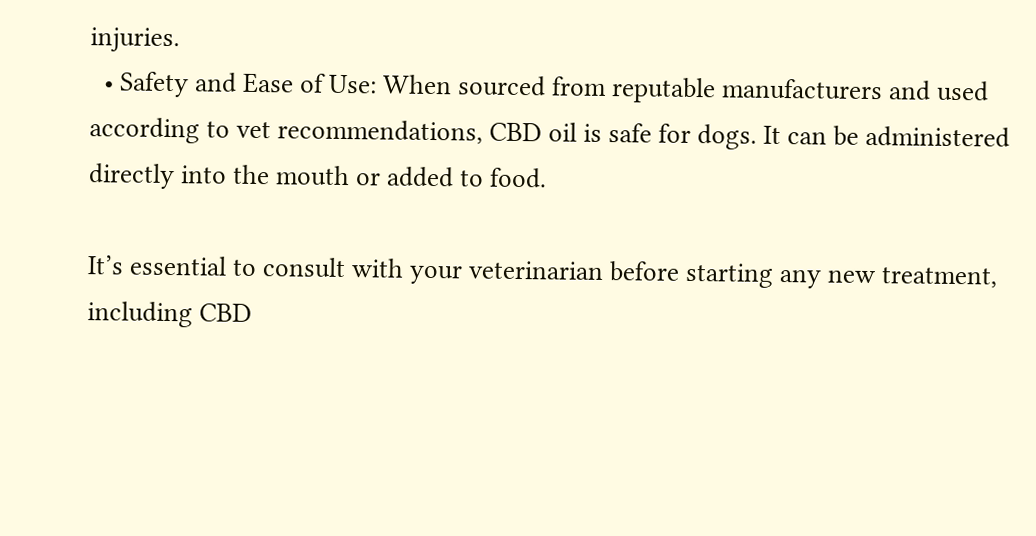injuries.
  • Safety and Ease of Use: When sourced from reputable manufacturers and used according to vet recommendations, CBD oil is safe for dogs. It can be administered directly into the mouth or added to food.

It’s essential to consult with your veterinarian before starting any new treatment, including CBD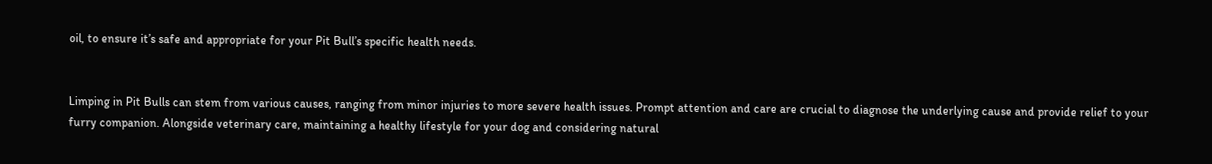oil, to ensure it’s safe and appropriate for your Pit Bull’s specific health needs.


Limping in Pit Bulls can stem from various causes, ranging from minor injuries to more severe health issues. Prompt attention and care are crucial to diagnose the underlying cause and provide relief to your furry companion. Alongside veterinary care, maintaining a healthy lifestyle for your dog and considering natural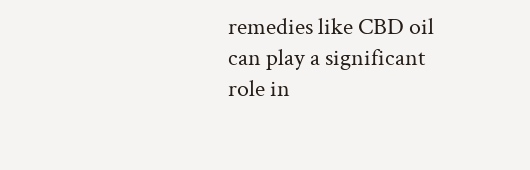remedies like CBD oil can play a significant role in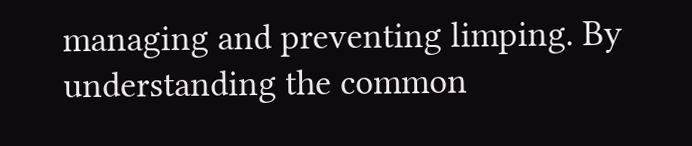managing and preventing limping. By understanding the common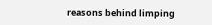reasons behind limping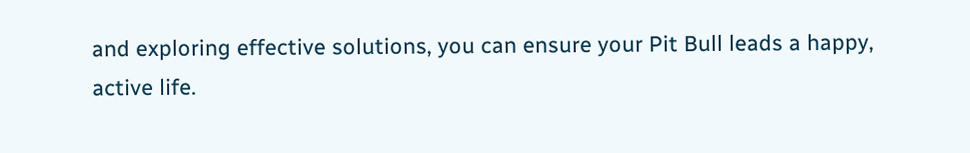and exploring effective solutions, you can ensure your Pit Bull leads a happy, active life.